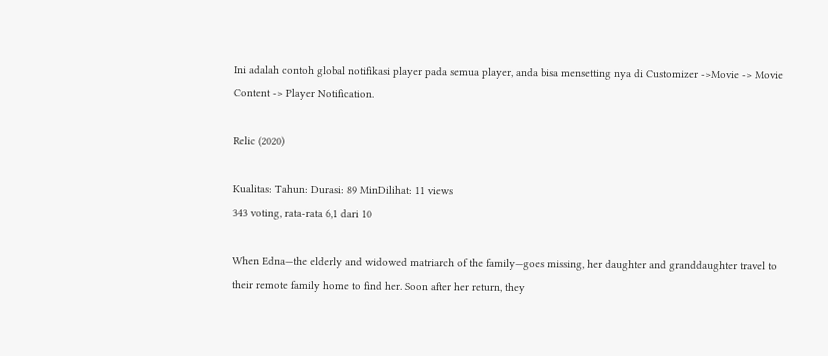Ini adalah contoh global notifikasi player pada semua player, anda bisa mensetting nya di Customizer ->Movie -> Movie Content -> Player Notification.

Relic (2020)

Kualitas: Tahun: Durasi: 89 MinDilihat: 11 views
343 voting, rata-rata 6,1 dari 10

When Edna—the elderly and widowed matriarch of the family—goes missing, her daughter and granddaughter travel to their remote family home to find her. Soon after her return, they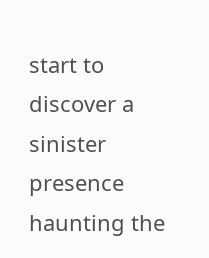start to discover a sinister presence haunting the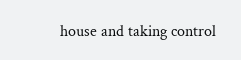house and taking control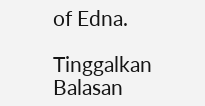of Edna.

Tinggalkan Balasan